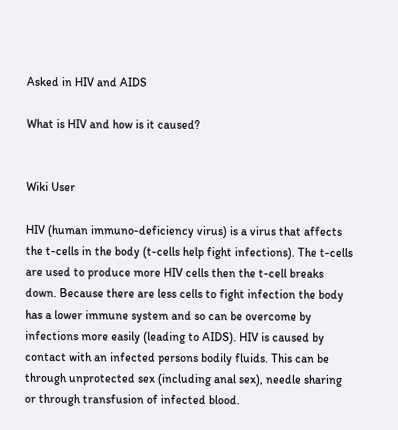Asked in HIV and AIDS

What is HIV and how is it caused?


Wiki User

HIV (human immuno-deficiency virus) is a virus that affects the t-cells in the body (t-cells help fight infections). The t-cells are used to produce more HIV cells then the t-cell breaks down. Because there are less cells to fight infection the body has a lower immune system and so can be overcome by infections more easily (leading to AIDS). HIV is caused by contact with an infected persons bodily fluids. This can be through unprotected sex (including anal sex), needle sharing or through transfusion of infected blood.